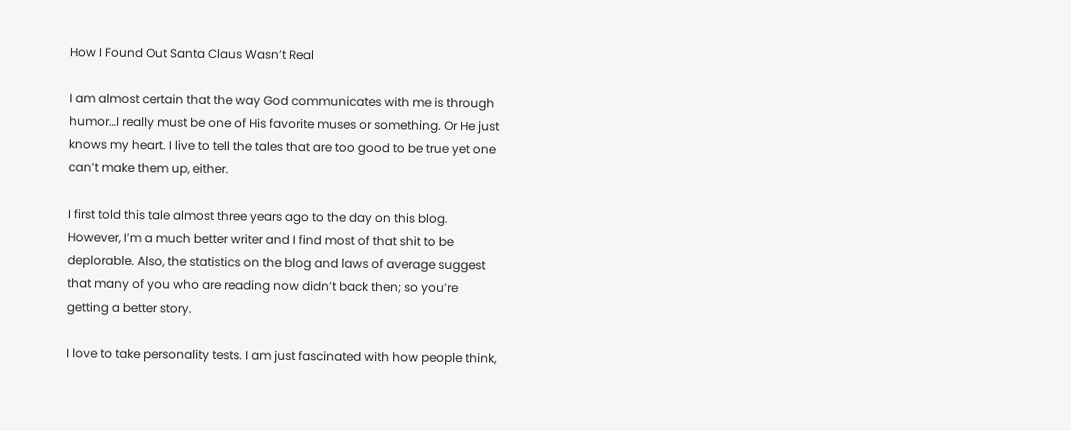How I Found Out Santa Claus Wasn’t Real

I am almost certain that the way God communicates with me is through humor…I really must be one of His favorite muses or something. Or He just knows my heart. I live to tell the tales that are too good to be true yet one can’t make them up, either.

I first told this tale almost three years ago to the day on this blog. However, I’m a much better writer and I find most of that shit to be deplorable. Also, the statistics on the blog and laws of average suggest that many of you who are reading now didn’t back then; so you’re getting a better story.

I love to take personality tests. I am just fascinated with how people think,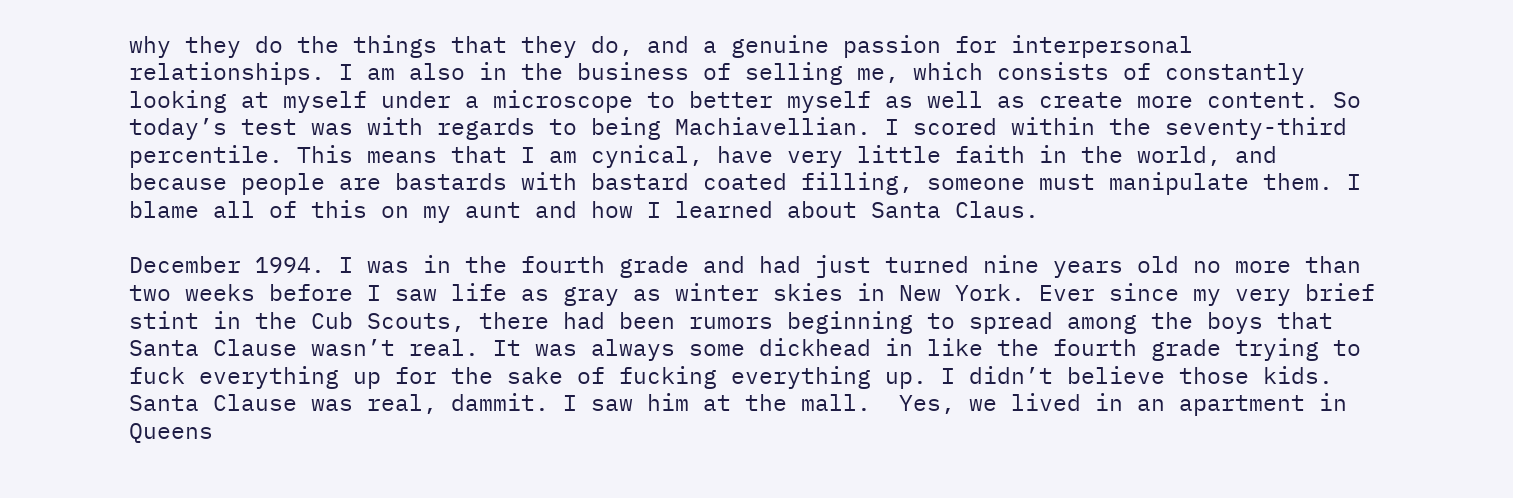why they do the things that they do, and a genuine passion for interpersonal relationships. I am also in the business of selling me, which consists of constantly looking at myself under a microscope to better myself as well as create more content. So today’s test was with regards to being Machiavellian. I scored within the seventy-third percentile. This means that I am cynical, have very little faith in the world, and because people are bastards with bastard coated filling, someone must manipulate them. I blame all of this on my aunt and how I learned about Santa Claus.

December 1994. I was in the fourth grade and had just turned nine years old no more than two weeks before I saw life as gray as winter skies in New York. Ever since my very brief stint in the Cub Scouts, there had been rumors beginning to spread among the boys that Santa Clause wasn’t real. It was always some dickhead in like the fourth grade trying to fuck everything up for the sake of fucking everything up. I didn’t believe those kids. Santa Clause was real, dammit. I saw him at the mall.  Yes, we lived in an apartment in Queens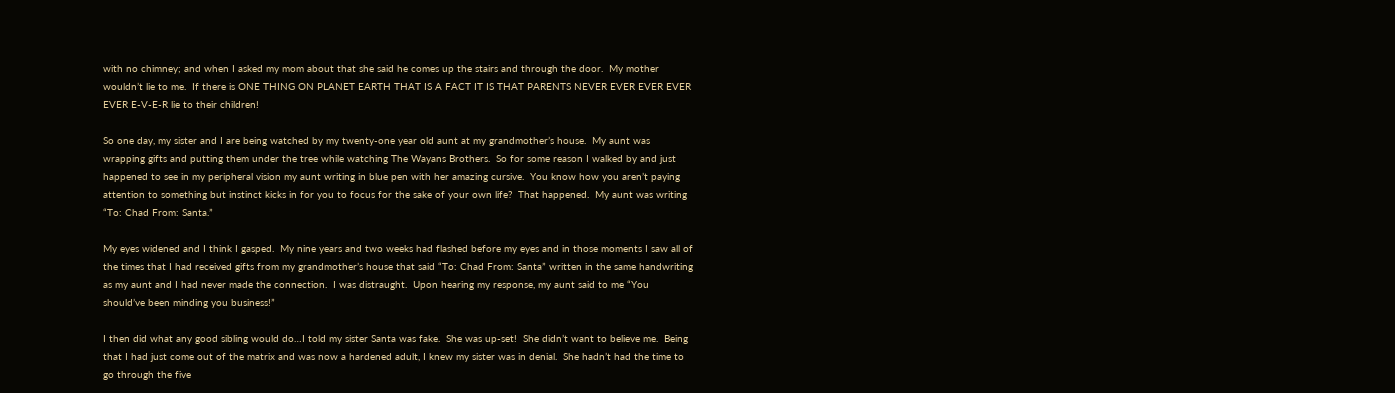with no chimney; and when I asked my mom about that she said he comes up the stairs and through the door.  My mother wouldn’t lie to me.  If there is ONE THING ON PLANET EARTH THAT IS A FACT IT IS THAT PARENTS NEVER EVER EVER EVER EVER E-V-E-R lie to their children!

So one day, my sister and I are being watched by my twenty-one year old aunt at my grandmother’s house.  My aunt was wrapping gifts and putting them under the tree while watching The Wayans Brothers.  So for some reason I walked by and just happened to see in my peripheral vision my aunt writing in blue pen with her amazing cursive.  You know how you aren’t paying attention to something but instinct kicks in for you to focus for the sake of your own life?  That happened.  My aunt was writing “To: Chad From: Santa.”

My eyes widened and I think I gasped.  My nine years and two weeks had flashed before my eyes and in those moments I saw all of the times that I had received gifts from my grandmother’s house that said “To: Chad From: Santa” written in the same handwriting as my aunt and I had never made the connection.  I was distraught.  Upon hearing my response, my aunt said to me “You should’ve been minding you business!”

I then did what any good sibling would do…I told my sister Santa was fake.  She was up-set!  She didn’t want to believe me.  Being that I had just come out of the matrix and was now a hardened adult, I knew my sister was in denial.  She hadn’t had the time to go through the five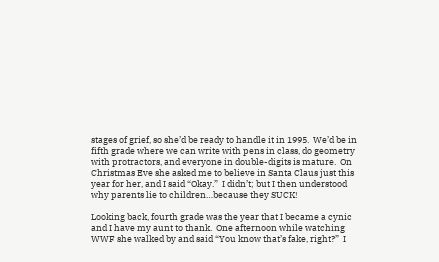stages of grief, so she’d be ready to handle it in 1995.  We’d be in fifth grade where we can write with pens in class, do geometry with protractors, and everyone in double-digits is mature.  On Christmas Eve she asked me to believe in Santa Claus just this year for her, and I said “Okay.”  I didn’t; but I then understood why parents lie to children…because they SUCK!

Looking back, fourth grade was the year that I became a cynic and I have my aunt to thank.  One afternoon while watching WWF she walked by and said “You know that’s fake, right?”  I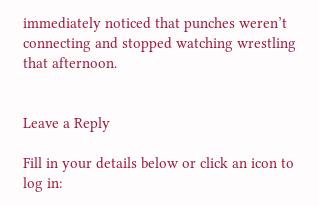immediately noticed that punches weren’t connecting and stopped watching wrestling that afternoon.


Leave a Reply

Fill in your details below or click an icon to log in: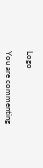Logo

You are commenting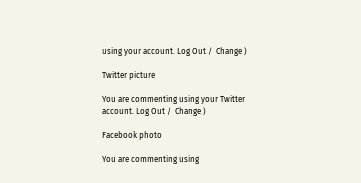using your account. Log Out /  Change )

Twitter picture

You are commenting using your Twitter account. Log Out /  Change )

Facebook photo

You are commenting using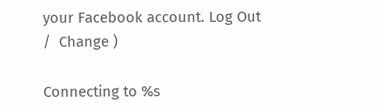your Facebook account. Log Out /  Change )

Connecting to %s